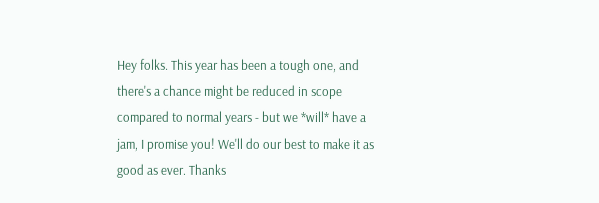Hey folks. This year has been a tough one, and there's a chance might be reduced in scope compared to normal years - but we *will* have a jam, I promise you! We'll do our best to make it as good as ever. Thanks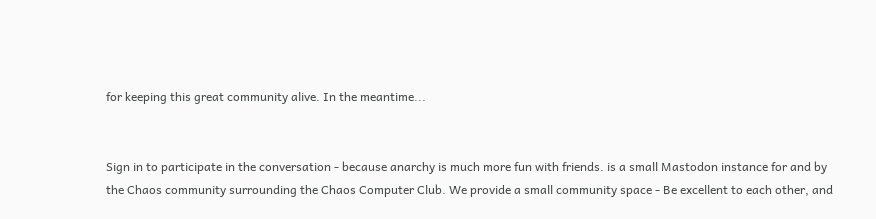for keeping this great community alive. In the meantime...


Sign in to participate in the conversation - because anarchy is much more fun with friends. is a small Mastodon instance for and by the Chaos community surrounding the Chaos Computer Club. We provide a small community space - Be excellent to each other, and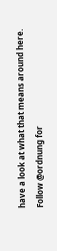have a look at what that means around here.
Follow @ordnung for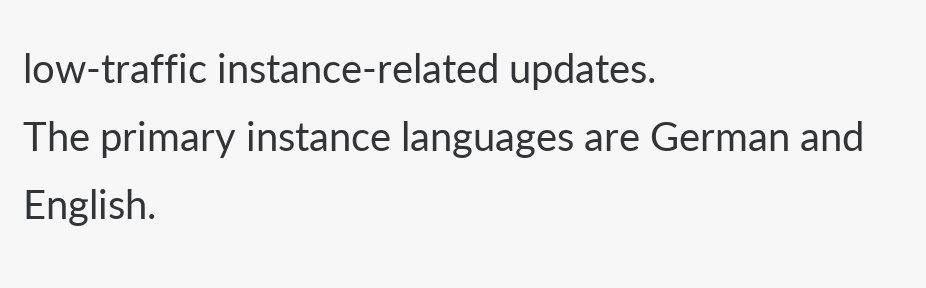low-traffic instance-related updates.
The primary instance languages are German and English.